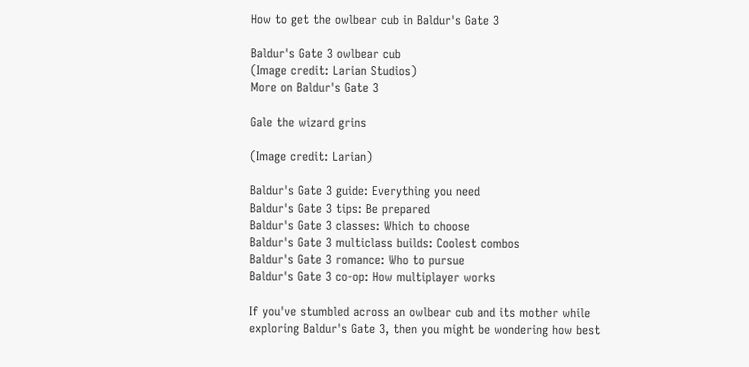How to get the owlbear cub in Baldur's Gate 3

Baldur's Gate 3 owlbear cub
(Image credit: Larian Studios)
More on Baldur's Gate 3

Gale the wizard grins

(Image credit: Larian)

Baldur's Gate 3 guide: Everything you need
Baldur's Gate 3 tips: Be prepared
Baldur's Gate 3 classes: Which to choose
Baldur's Gate 3 multiclass builds: Coolest combos
Baldur's Gate 3 romance: Who to pursue
Baldur's Gate 3 co-op: How multiplayer works

If you've stumbled across an owlbear cub and its mother while exploring Baldur's Gate 3, then you might be wondering how best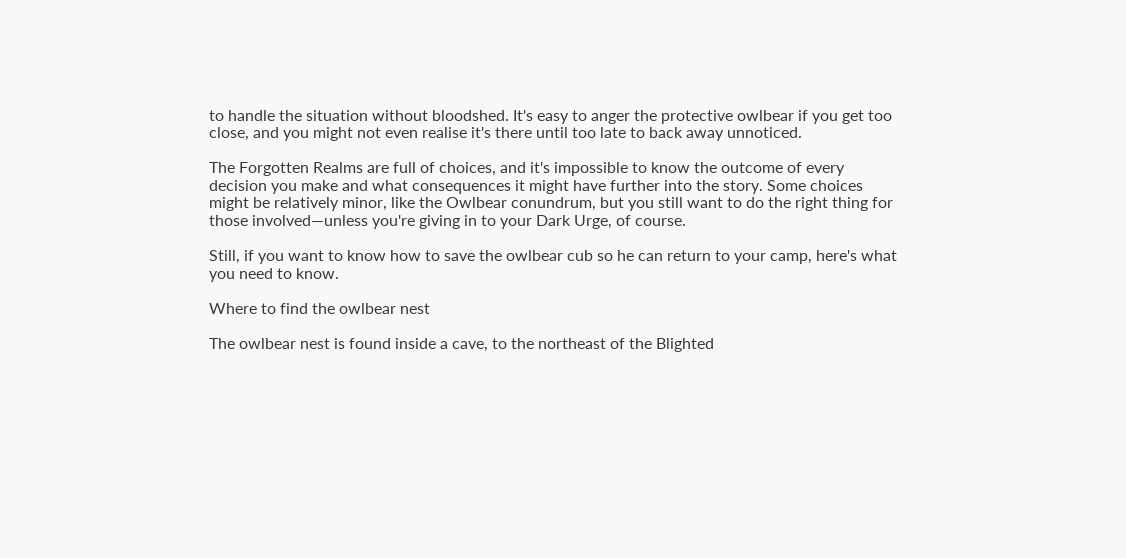to handle the situation without bloodshed. It's easy to anger the protective owlbear if you get too close, and you might not even realise it's there until too late to back away unnoticed.

The Forgotten Realms are full of choices, and it's impossible to know the outcome of every decision you make and what consequences it might have further into the story. Some choices might be relatively minor, like the Owlbear conundrum, but you still want to do the right thing for those involved—unless you're giving in to your Dark Urge, of course.

Still, if you want to know how to save the owlbear cub so he can return to your camp, here's what you need to know.

Where to find the owlbear nest

The owlbear nest is found inside a cave, to the northeast of the Blighted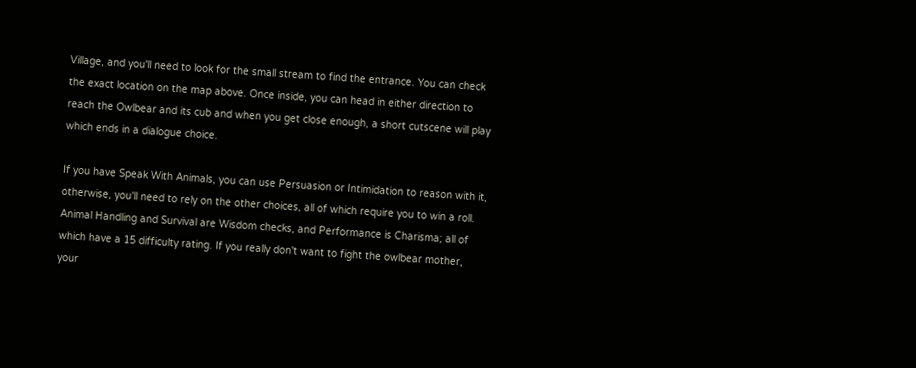Village, and you'll need to look for the small stream to find the entrance. You can check the exact location on the map above. Once inside, you can head in either direction to reach the Owlbear and its cub and when you get close enough, a short cutscene will play which ends in a dialogue choice.

If you have Speak With Animals, you can use Persuasion or Intimidation to reason with it, otherwise, you'll need to rely on the other choices, all of which require you to win a roll. Animal Handling and Survival are Wisdom checks, and Performance is Charisma; all of which have a 15 difficulty rating. If you really don't want to fight the owlbear mother, your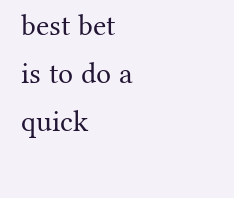best bet is to do a quick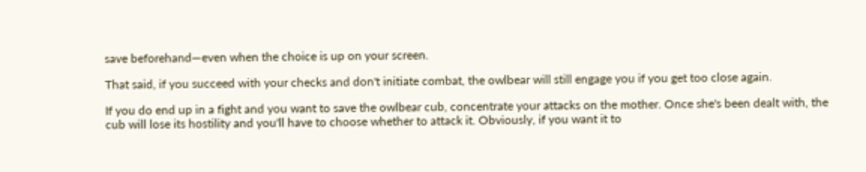save beforehand—even when the choice is up on your screen.

That said, if you succeed with your checks and don't initiate combat, the owlbear will still engage you if you get too close again.

If you do end up in a fight and you want to save the owlbear cub, concentrate your attacks on the mother. Once she's been dealt with, the cub will lose its hostility and you'll have to choose whether to attack it. Obviously, if you want it to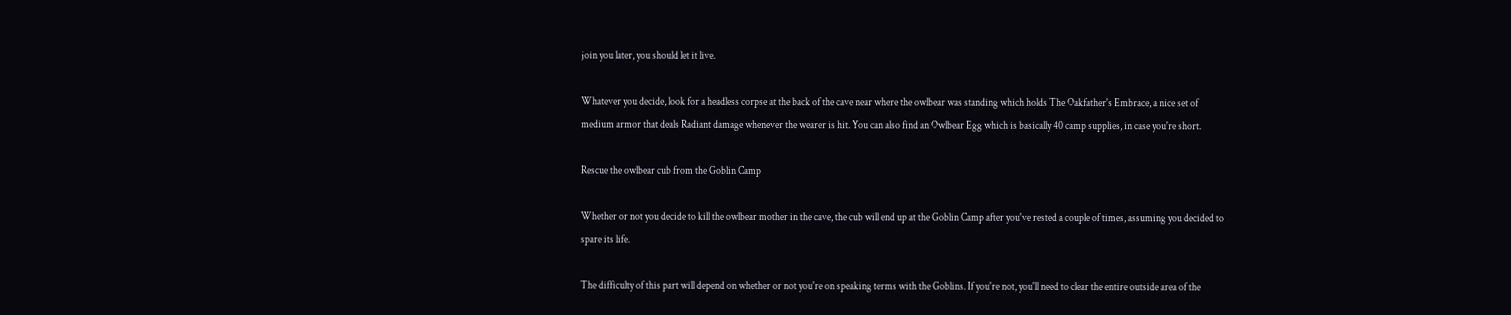join you later, you should let it live.

Whatever you decide, look for a headless corpse at the back of the cave near where the owlbear was standing which holds The Oakfather's Embrace, a nice set of medium armor that deals Radiant damage whenever the wearer is hit. You can also find an Owlbear Egg which is basically 40 camp supplies, in case you're short.

Rescue the owlbear cub from the Goblin Camp

Whether or not you decide to kill the owlbear mother in the cave, the cub will end up at the Goblin Camp after you've rested a couple of times, assuming you decided to spare its life.

The difficulty of this part will depend on whether or not you're on speaking terms with the Goblins. If you're not, you'll need to clear the entire outside area of the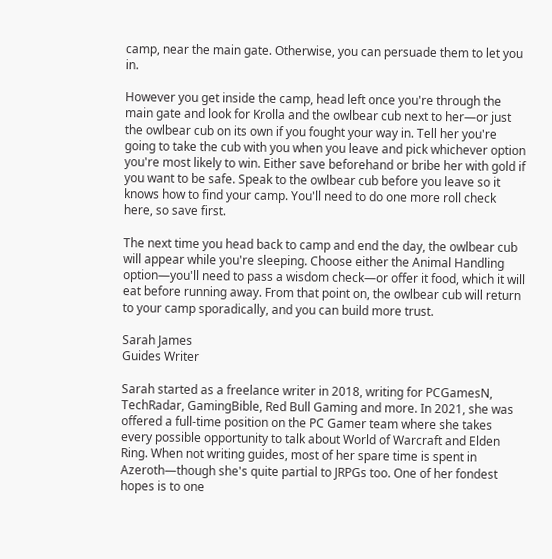camp, near the main gate. Otherwise, you can persuade them to let you in.

However you get inside the camp, head left once you're through the main gate and look for Krolla and the owlbear cub next to her—or just the owlbear cub on its own if you fought your way in. Tell her you're going to take the cub with you when you leave and pick whichever option you're most likely to win. Either save beforehand or bribe her with gold if you want to be safe. Speak to the owlbear cub before you leave so it knows how to find your camp. You'll need to do one more roll check here, so save first.

The next time you head back to camp and end the day, the owlbear cub will appear while you're sleeping. Choose either the Animal Handling option—you'll need to pass a wisdom check—or offer it food, which it will eat before running away. From that point on, the owlbear cub will return to your camp sporadically, and you can build more trust.

Sarah James
Guides Writer

Sarah started as a freelance writer in 2018, writing for PCGamesN, TechRadar, GamingBible, Red Bull Gaming and more. In 2021, she was offered a full-time position on the PC Gamer team where she takes every possible opportunity to talk about World of Warcraft and Elden Ring. When not writing guides, most of her spare time is spent in Azeroth—though she's quite partial to JRPGs too. One of her fondest hopes is to one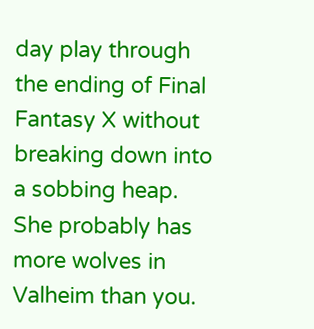day play through the ending of Final Fantasy X without breaking down into a sobbing heap. She probably has more wolves in Valheim than you.